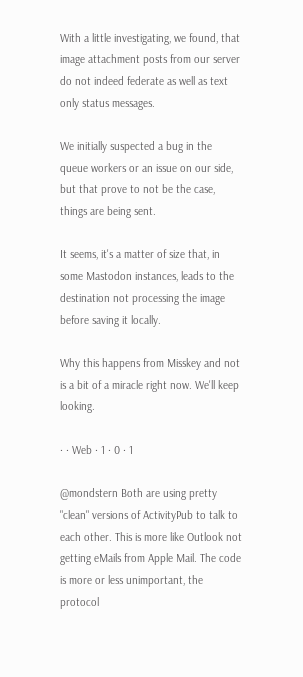With a little investigating, we found, that image attachment posts from our server do not indeed federate as well as text only status messages.

We initially suspected a bug in the queue workers or an issue on our side, but that prove to not be the case, things are being sent.

It seems, it's a matter of size that, in some Mastodon instances, leads to the destination not processing the image before saving it locally.

Why this happens from Misskey and not is a bit of a miracle right now. We'll keep looking.

· · Web · 1 · 0 · 1

@mondstern Both are using pretty "clean" versions of ActivityPub to talk to each other. This is more like Outlook not getting eMails from Apple Mail. The code is more or less unimportant, the protocol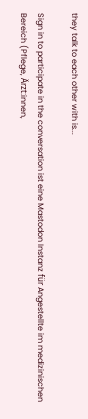they talk to each other with is...

Sign in to participate in the conversation ist eine Mastodon Instanz für Angestellte im medizinischen Bereich (Pflege, Ärzt:innen,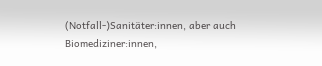(Notfall-)Sanitäter:innen, aber auch Biomediziner:innen,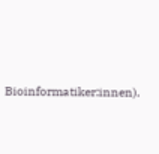Bioinformatiker:innen).